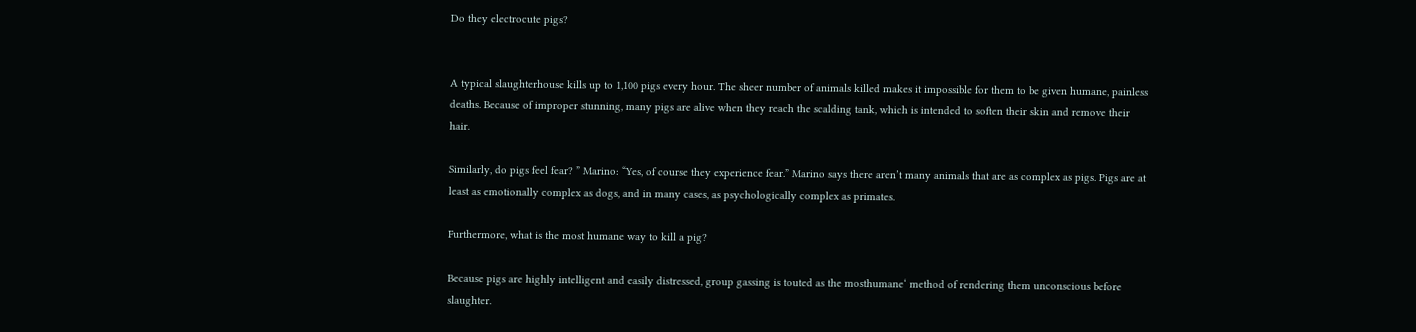Do they electrocute pigs?


A typical slaughterhouse kills up to 1,100 pigs every hour. The sheer number of animals killed makes it impossible for them to be given humane, painless deaths. Because of improper stunning, many pigs are alive when they reach the scalding tank, which is intended to soften their skin and remove their hair.

Similarly, do pigs feel fear? ” Marino: “Yes, of course they experience fear.” Marino says there aren’t many animals that are as complex as pigs. Pigs are at least as emotionally complex as dogs, and in many cases, as psychologically complex as primates.

Furthermore, what is the most humane way to kill a pig?

Because pigs are highly intelligent and easily distressed, group gassing is touted as the mosthumane‘ method of rendering them unconscious before slaughter.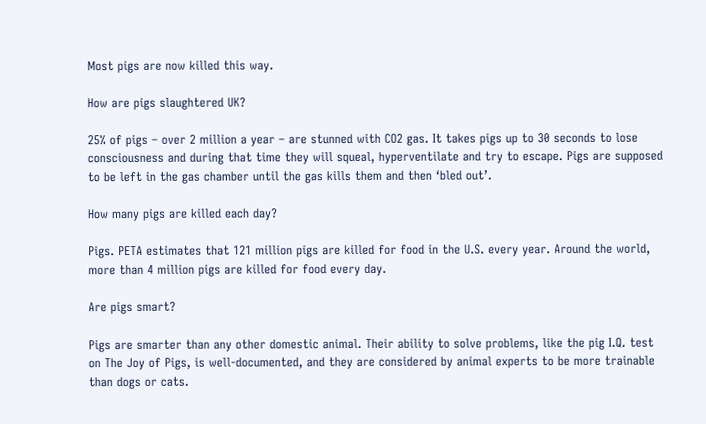Most pigs are now killed this way.

How are pigs slaughtered UK?

25% of pigs – over 2 million a year – are stunned with CO2 gas. It takes pigs up to 30 seconds to lose consciousness and during that time they will squeal, hyperventilate and try to escape. Pigs are supposed to be left in the gas chamber until the gas kills them and then ‘bled out’.

How many pigs are killed each day?

Pigs. PETA estimates that 121 million pigs are killed for food in the U.S. every year. Around the world, more than 4 million pigs are killed for food every day.

Are pigs smart?

Pigs are smarter than any other domestic animal. Their ability to solve problems, like the pig I.Q. test on The Joy of Pigs, is well-documented, and they are considered by animal experts to be more trainable than dogs or cats.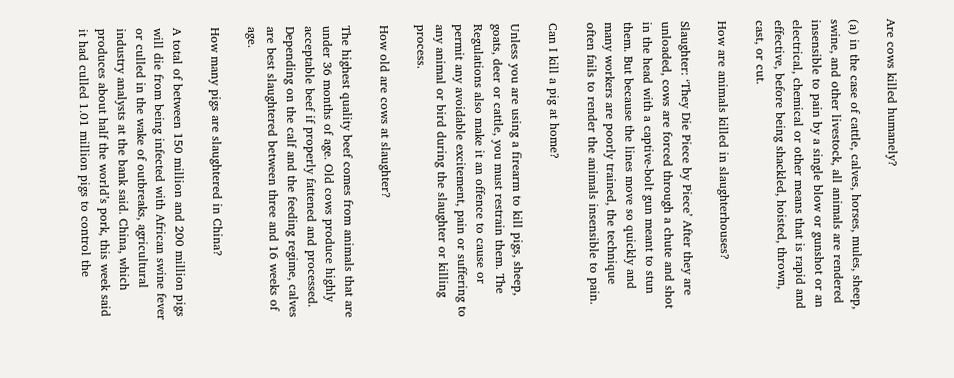Are cows killed humanely?

(a) in the case of cattle, calves, horses, mules, sheep, swine, and other livestock, all animals are rendered insensible to pain by a single blow or gunshot or an electrical, chemical or other means that is rapid and effective, before being shackled, hoisted, thrown, cast, or cut.

How are animals killed in slaughterhouses?

Slaughter: ‘They Die Piece by Piece’ After they are unloaded, cows are forced through a chute and shot in the head with a captive-bolt gun meant to stun them. But because the lines move so quickly and many workers are poorly trained, the technique often fails to render the animals insensible to pain.

Can I kill a pig at home?

Unless you are using a firearm to kill pigs, sheep, goats, deer or cattle, you must restrain them. The Regulations also make it an offence to cause or permit any avoidable excitement, pain or suffering to any animal or bird during the slaughter or killing process.

How old are cows at slaughter?

The highest quality beef comes from animals that are under 36 months of age. Old cows produce highly acceptable beef if properly fattened and processed. Depending on the calf and the feeding regime, calves are best slaughtered between three and 16 weeks of age.

How many pigs are slaughtered in China?

A total of between 150 million and 200 million pigs will die from being infected with African swine fever or culled in the wake of outbreaks, agricultural industry analysts at the bank said. China, which produces about half the world’s pork, this week said it had culled 1.01 million pigs to control the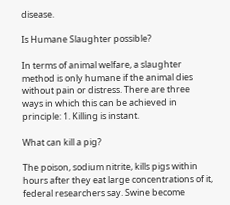disease.

Is Humane Slaughter possible?

In terms of animal welfare, a slaughter method is only humane if the animal dies without pain or distress. There are three ways in which this can be achieved in principle: 1. Killing is instant.

What can kill a pig?

The poison, sodium nitrite, kills pigs within hours after they eat large concentrations of it, federal researchers say. Swine become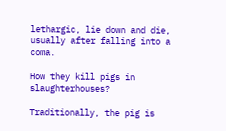lethargic, lie down and die, usually after falling into a coma.

How they kill pigs in slaughterhouses?

Traditionally, the pig is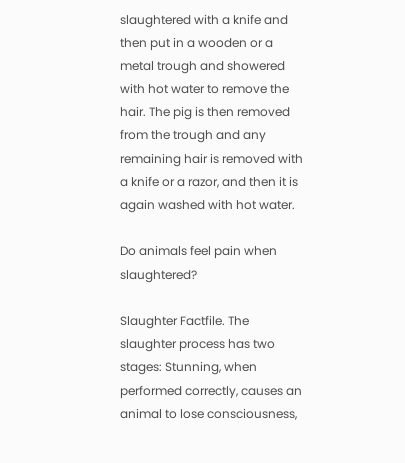slaughtered with a knife and then put in a wooden or a metal trough and showered with hot water to remove the hair. The pig is then removed from the trough and any remaining hair is removed with a knife or a razor, and then it is again washed with hot water.

Do animals feel pain when slaughtered?

Slaughter Factfile. The slaughter process has two stages: Stunning, when performed correctly, causes an animal to lose consciousness,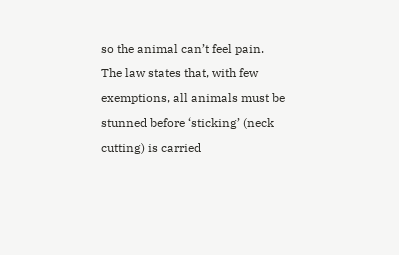so the animal can’t feel pain. The law states that, with few exemptions, all animals must be stunned before ‘sticking’ (neck cutting) is carried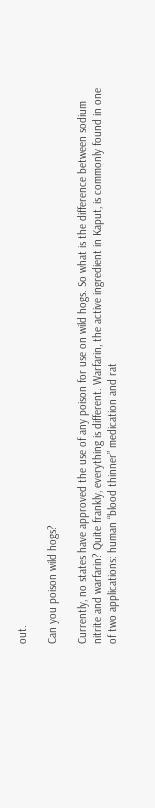out.

Can you poison wild hogs?

Currently, no states have approved the use of any poison for use on wild hogs. So what is the difference between sodium nitrite and warfarin? Quite frankly, everything is different. Warfarin, the active ingredient in Kaput, is commonly found in one of two applications: human “blood thinner” medication and rat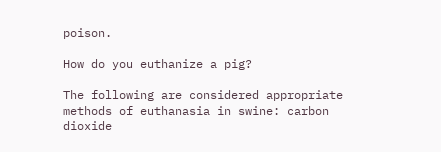poison.

How do you euthanize a pig?

The following are considered appropriate methods of euthanasia in swine: carbon dioxide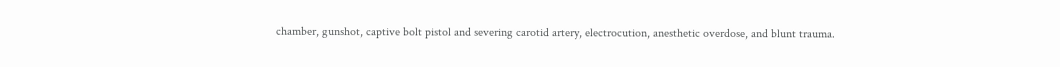chamber, gunshot, captive bolt pistol and severing carotid artery, electrocution, anesthetic overdose, and blunt trauma.